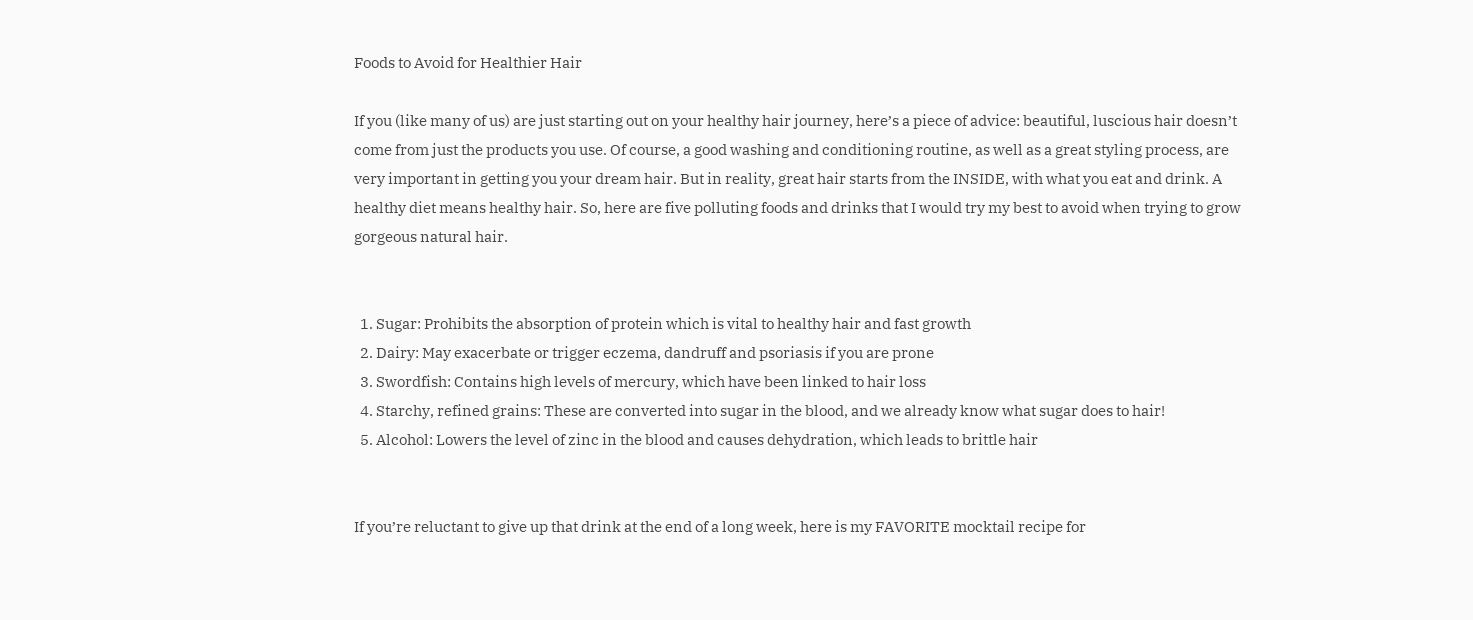Foods to Avoid for Healthier Hair

If you (like many of us) are just starting out on your healthy hair journey, here’s a piece of advice: beautiful, luscious hair doesn’t come from just the products you use. Of course, a good washing and conditioning routine, as well as a great styling process, are very important in getting you your dream hair. But in reality, great hair starts from the INSIDE, with what you eat and drink. A healthy diet means healthy hair. So, here are five polluting foods and drinks that I would try my best to avoid when trying to grow gorgeous natural hair.


  1. Sugar: Prohibits the absorption of protein which is vital to healthy hair and fast growth
  2. Dairy: May exacerbate or trigger eczema, dandruff and psoriasis if you are prone
  3. Swordfish: Contains high levels of mercury, which have been linked to hair loss
  4. Starchy, refined grains: These are converted into sugar in the blood, and we already know what sugar does to hair!
  5. Alcohol: Lowers the level of zinc in the blood and causes dehydration, which leads to brittle hair


If you’re reluctant to give up that drink at the end of a long week, here is my FAVORITE mocktail recipe for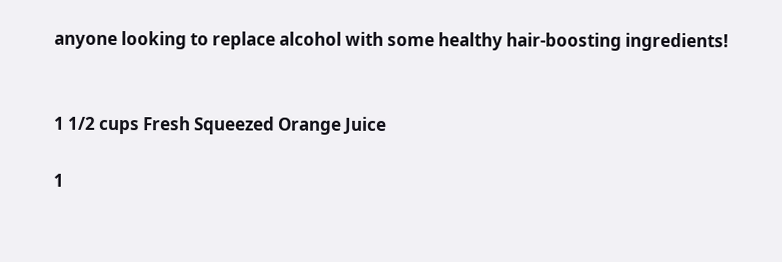anyone looking to replace alcohol with some healthy hair-boosting ingredients!


1 1/2 cups Fresh Squeezed Orange Juice

1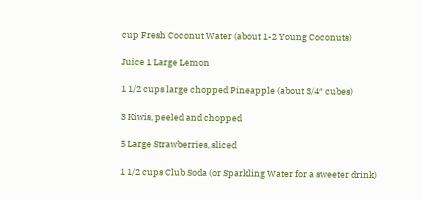cup Fresh Coconut Water (about 1-2 Young Coconuts)

Juice 1 Large Lemon

1 1/2 cups large chopped Pineapple (about 3/4″ cubes)

3 Kiwis, peeled and chopped

5 Large Strawberries, sliced

1 1/2 cups Club Soda (or Sparkling Water for a sweeter drink)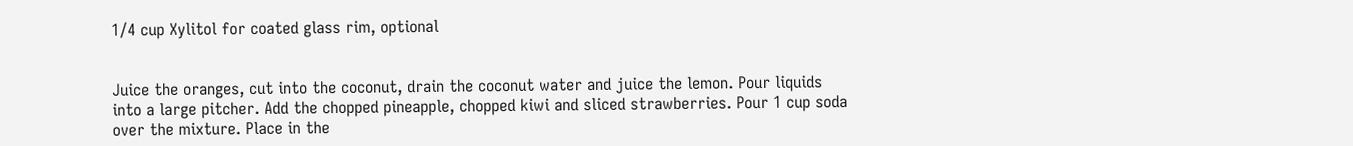1/4 cup Xylitol for coated glass rim, optional


Juice the oranges, cut into the coconut, drain the coconut water and juice the lemon. Pour liquids into a large pitcher. Add the chopped pineapple, chopped kiwi and sliced strawberries. Pour 1 cup soda over the mixture. Place in the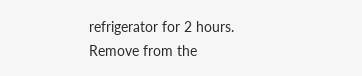refrigerator for 2 hours. Remove from the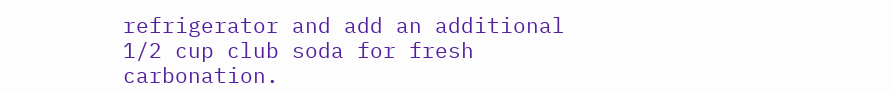refrigerator and add an additional 1/2 cup club soda for fresh carbonation.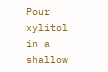Pour xylitol in a shallow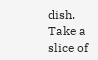dish. Take a slice of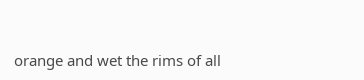orange and wet the rims of all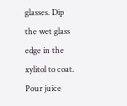glasses. Dip the wet glass edge in the xylitol to coat. Pour juice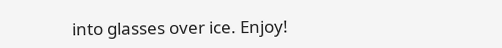into glasses over ice. Enjoy!